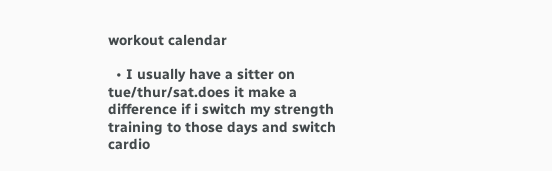workout calendar

  • I usually have a sitter on tue/thur/sat.does it make a difference if i switch my strength training to those days and switch cardio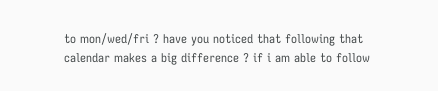to mon/wed/fri ? have you noticed that following that calendar makes a big difference ? if i am able to follow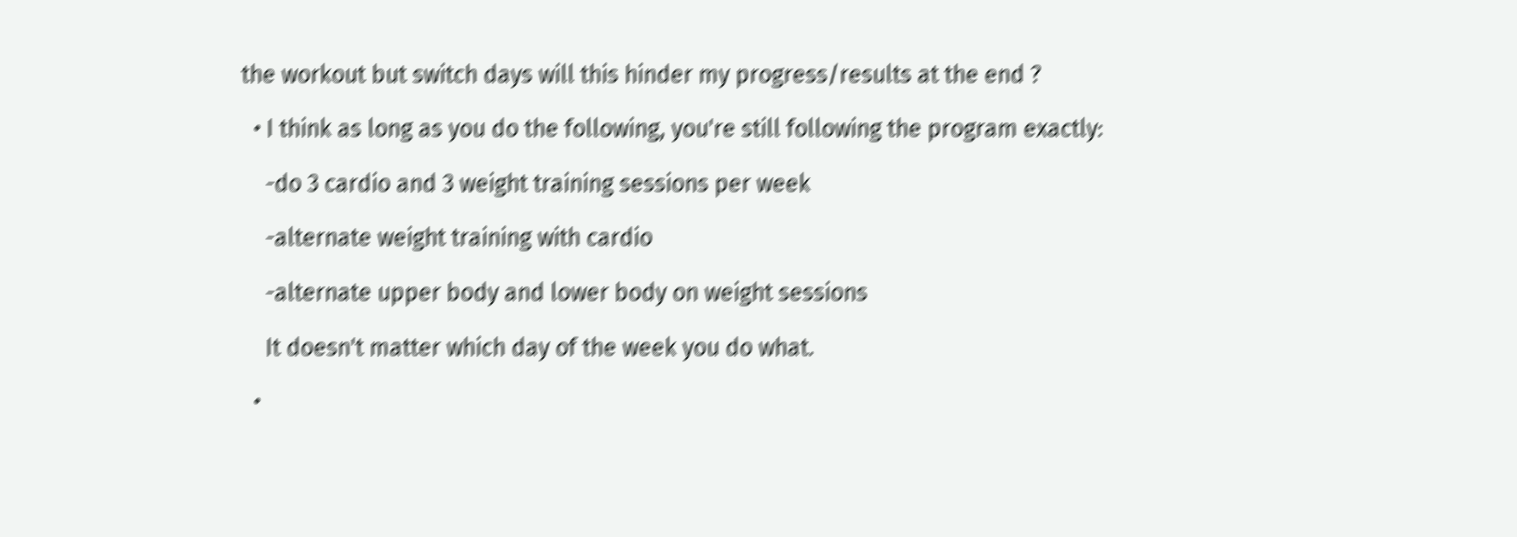the workout but switch days will this hinder my progress/results at the end ?

  • I think as long as you do the following, you're still following the program exactly:

    -do 3 cardio and 3 weight training sessions per week

    -alternate weight training with cardio

    -alternate upper body and lower body on weight sessions

    It doesn't matter which day of the week you do what.

  •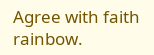Agree with faith rainbow.